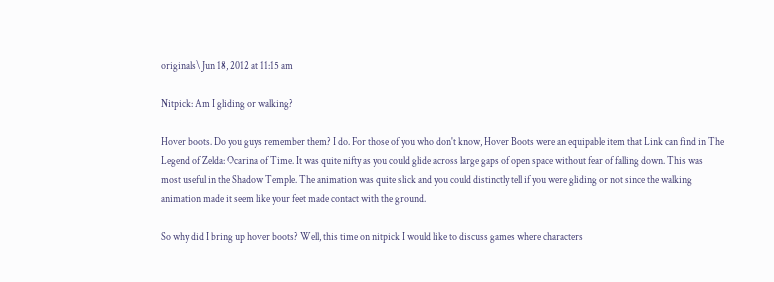originals\ Jun 18, 2012 at 11:15 am

Nitpick: Am I gliding or walking?

Hover boots. Do you guys remember them? I do. For those of you who don't know, Hover Boots were an equipable item that Link can find in The Legend of Zelda: Ocarina of Time. It was quite nifty as you could glide across large gaps of open space without fear of falling down. This was most useful in the Shadow Temple. The animation was quite slick and you could distinctly tell if you were gliding or not since the walking animation made it seem like your feet made contact with the ground.

So why did I bring up hover boots? Well, this time on nitpick I would like to discuss games where characters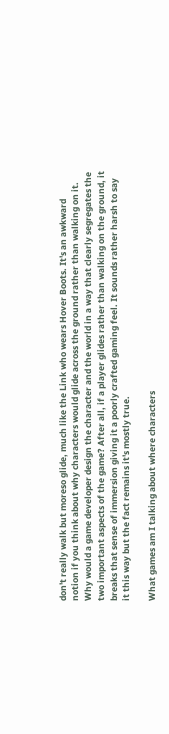don't really walk but moreso glide, much like the Link who wears Hover Boots. It's an awkward notion if you think about why characters would glide across the ground rather than walking on it. Why would a game developer design the character and the world in a way that clearly segregates the two important aspects of the game? After all, if a player glides rather than walking on the ground, it breaks that sense of immersion giving it a poorly crafted gaming feel. It sounds rather harsh to say it this way but the fact remains it's mostly true.

What games am I talking about where characters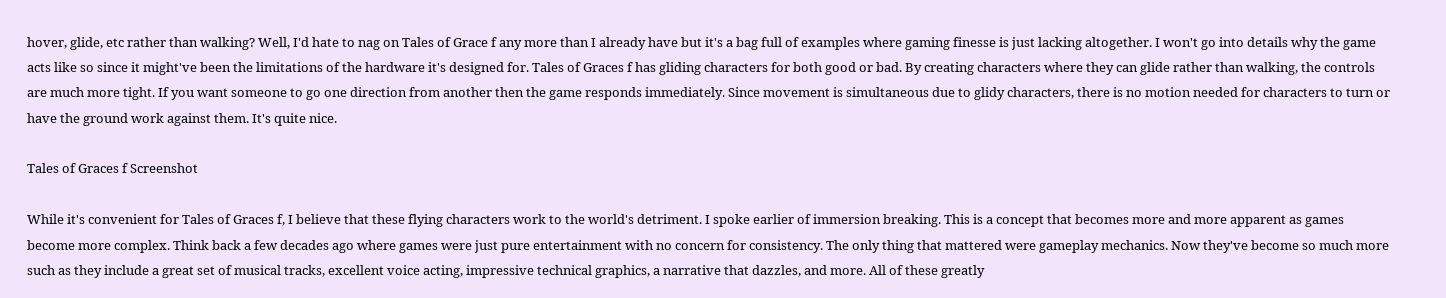hover, glide, etc rather than walking? Well, I'd hate to nag on Tales of Grace f any more than I already have but it's a bag full of examples where gaming finesse is just lacking altogether. I won't go into details why the game acts like so since it might've been the limitations of the hardware it's designed for. Tales of Graces f has gliding characters for both good or bad. By creating characters where they can glide rather than walking, the controls are much more tight. If you want someone to go one direction from another then the game responds immediately. Since movement is simultaneous due to glidy characters, there is no motion needed for characters to turn or have the ground work against them. It's quite nice.

Tales of Graces f Screenshot

While it's convenient for Tales of Graces f, I believe that these flying characters work to the world's detriment. I spoke earlier of immersion breaking. This is a concept that becomes more and more apparent as games become more complex. Think back a few decades ago where games were just pure entertainment with no concern for consistency. The only thing that mattered were gameplay mechanics. Now they've become so much more such as they include a great set of musical tracks, excellent voice acting, impressive technical graphics, a narrative that dazzles, and more. All of these greatly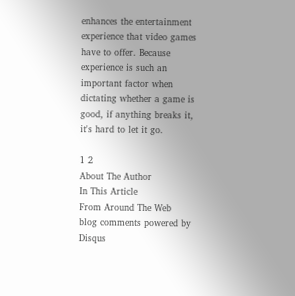enhances the entertainment experience that video games have to offer. Because experience is such an important factor when dictating whether a game is good, if anything breaks it, it's hard to let it go.

1 2
About The Author
In This Article
From Around The Web
blog comments powered by Disqus